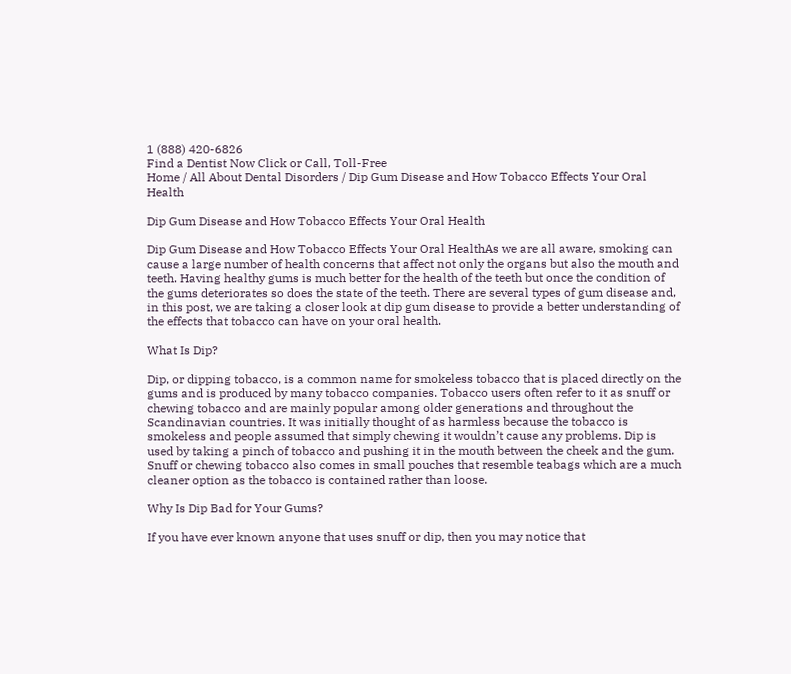1 (888) 420-6826
Find a Dentist Now Click or Call, Toll-Free
Home / All About Dental Disorders / Dip Gum Disease and How Tobacco Effects Your Oral Health

Dip Gum Disease and How Tobacco Effects Your Oral Health

Dip Gum Disease and How Tobacco Effects Your Oral HealthAs we are all aware, smoking can cause a large number of health concerns that affect not only the organs but also the mouth and teeth. Having healthy gums is much better for the health of the teeth but once the condition of the gums deteriorates so does the state of the teeth. There are several types of gum disease and, in this post, we are taking a closer look at dip gum disease to provide a better understanding of the effects that tobacco can have on your oral health.

What Is Dip?

Dip, or dipping tobacco, is a common name for smokeless tobacco that is placed directly on the gums and is produced by many tobacco companies. Tobacco users often refer to it as snuff or chewing tobacco and are mainly popular among older generations and throughout the Scandinavian countries. It was initially thought of as harmless because the tobacco is smokeless and people assumed that simply chewing it wouldn’t cause any problems. Dip is used by taking a pinch of tobacco and pushing it in the mouth between the cheek and the gum. Snuff or chewing tobacco also comes in small pouches that resemble teabags which are a much cleaner option as the tobacco is contained rather than loose.

Why Is Dip Bad for Your Gums?

If you have ever known anyone that uses snuff or dip, then you may notice that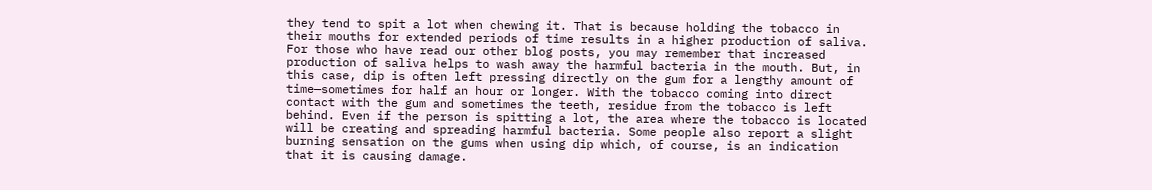they tend to spit a lot when chewing it. That is because holding the tobacco in their mouths for extended periods of time results in a higher production of saliva. For those who have read our other blog posts, you may remember that increased production of saliva helps to wash away the harmful bacteria in the mouth. But, in this case, dip is often left pressing directly on the gum for a lengthy amount of time—sometimes for half an hour or longer. With the tobacco coming into direct contact with the gum and sometimes the teeth, residue from the tobacco is left behind. Even if the person is spitting a lot, the area where the tobacco is located will be creating and spreading harmful bacteria. Some people also report a slight burning sensation on the gums when using dip which, of course, is an indication that it is causing damage.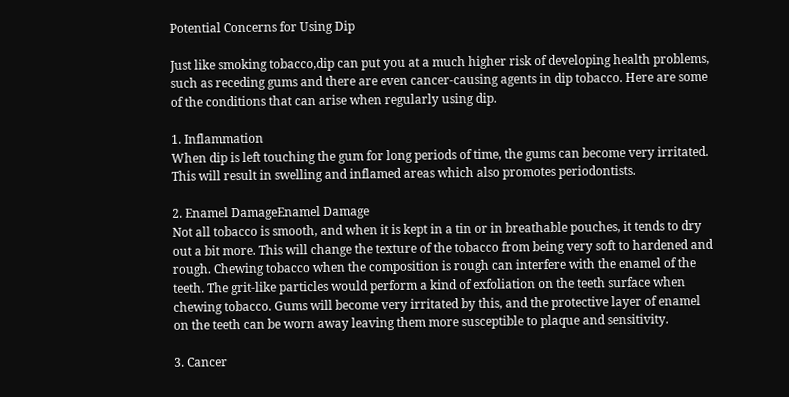Potential Concerns for Using Dip

Just like smoking tobacco,dip can put you at a much higher risk of developing health problems, such as receding gums and there are even cancer-causing agents in dip tobacco. Here are some of the conditions that can arise when regularly using dip.

1. Inflammation
When dip is left touching the gum for long periods of time, the gums can become very irritated. This will result in swelling and inflamed areas which also promotes periodontists.

2. Enamel DamageEnamel Damage
Not all tobacco is smooth, and when it is kept in a tin or in breathable pouches, it tends to dry out a bit more. This will change the texture of the tobacco from being very soft to hardened and rough. Chewing tobacco when the composition is rough can interfere with the enamel of the teeth. The grit-like particles would perform a kind of exfoliation on the teeth surface when chewing tobacco. Gums will become very irritated by this, and the protective layer of enamel on the teeth can be worn away leaving them more susceptible to plaque and sensitivity.

3. Cancer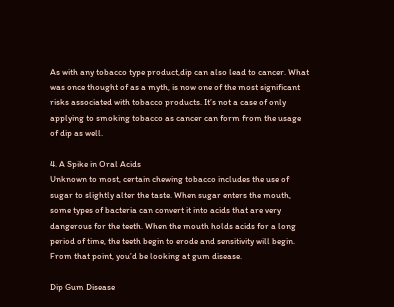As with any tobacco type product,dip can also lead to cancer. What was once thought of as a myth, is now one of the most significant risks associated with tobacco products. It’s not a case of only applying to smoking tobacco as cancer can form from the usage of dip as well.

4. A Spike in Oral Acids
Unknown to most, certain chewing tobacco includes the use of sugar to slightly alter the taste. When sugar enters the mouth, some types of bacteria can convert it into acids that are very dangerous for the teeth. When the mouth holds acids for a long period of time, the teeth begin to erode and sensitivity will begin. From that point, you’d be looking at gum disease.

Dip Gum Disease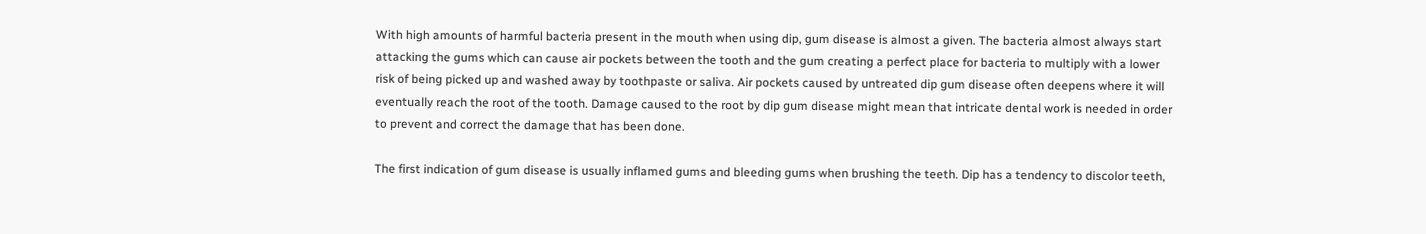With high amounts of harmful bacteria present in the mouth when using dip, gum disease is almost a given. The bacteria almost always start attacking the gums which can cause air pockets between the tooth and the gum creating a perfect place for bacteria to multiply with a lower risk of being picked up and washed away by toothpaste or saliva. Air pockets caused by untreated dip gum disease often deepens where it will eventually reach the root of the tooth. Damage caused to the root by dip gum disease might mean that intricate dental work is needed in order to prevent and correct the damage that has been done.

The first indication of gum disease is usually inflamed gums and bleeding gums when brushing the teeth. Dip has a tendency to discolor teeth,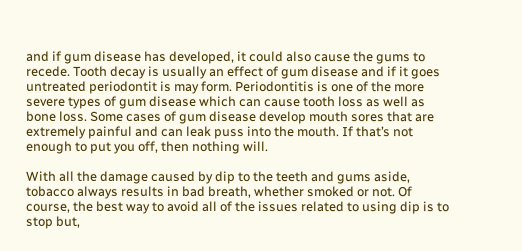and if gum disease has developed, it could also cause the gums to recede. Tooth decay is usually an effect of gum disease and if it goes untreated periodontit is may form. Periodontitis is one of the more severe types of gum disease which can cause tooth loss as well as bone loss. Some cases of gum disease develop mouth sores that are extremely painful and can leak puss into the mouth. If that’s not enough to put you off, then nothing will.

With all the damage caused by dip to the teeth and gums aside, tobacco always results in bad breath, whether smoked or not. Of course, the best way to avoid all of the issues related to using dip is to stop but,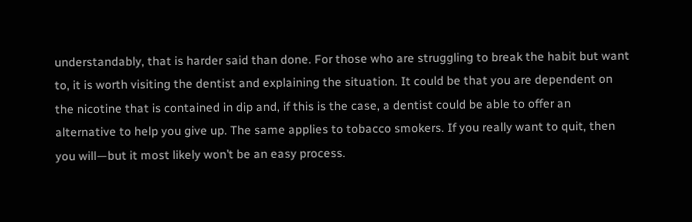understandably, that is harder said than done. For those who are struggling to break the habit but want to, it is worth visiting the dentist and explaining the situation. It could be that you are dependent on the nicotine that is contained in dip and, if this is the case, a dentist could be able to offer an alternative to help you give up. The same applies to tobacco smokers. If you really want to quit, then you will—but it most likely won’t be an easy process.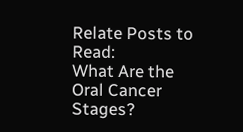Relate Posts to Read:
What Are the Oral Cancer Stages?